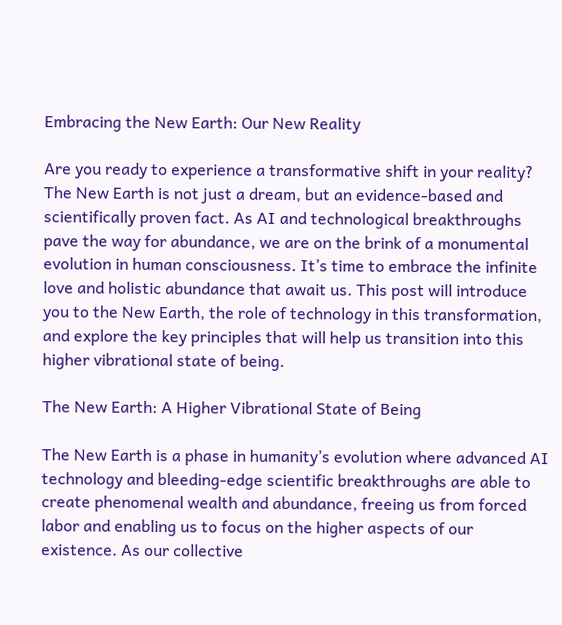Embracing the New Earth: Our New Reality

Are you ready to experience a transformative shift in your reality? The New Earth is not just a dream, but an evidence-based and scientifically proven fact. As AI and technological breakthroughs pave the way for abundance, we are on the brink of a monumental evolution in human consciousness. It’s time to embrace the infinite love and holistic abundance that await us. This post will introduce you to the New Earth, the role of technology in this transformation, and explore the key principles that will help us transition into this higher vibrational state of being.

The New Earth: A Higher Vibrational State of Being

The New Earth is a phase in humanity’s evolution where advanced AI technology and bleeding-edge scientific breakthroughs are able to create phenomenal wealth and abundance, freeing us from forced labor and enabling us to focus on the higher aspects of our existence. As our collective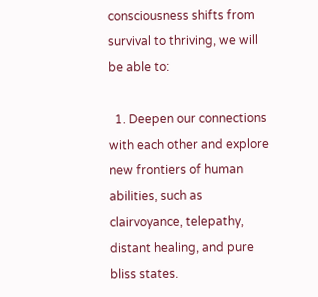consciousness shifts from survival to thriving, we will be able to:

  1. Deepen our connections with each other and explore new frontiers of human abilities, such as clairvoyance, telepathy, distant healing, and pure bliss states.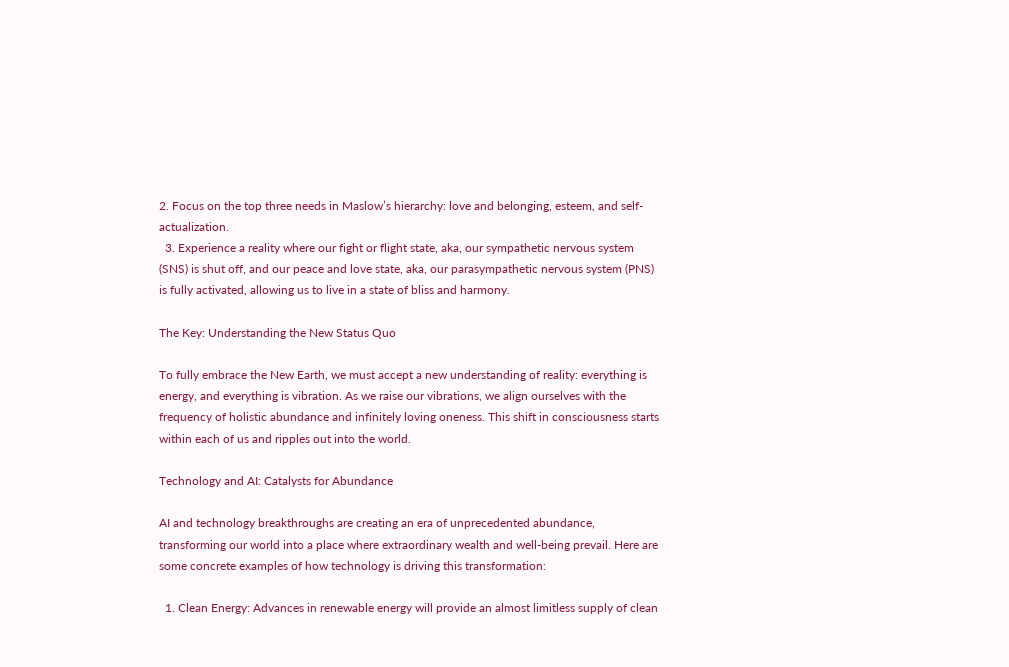2. Focus on the top three needs in Maslow’s hierarchy: love and belonging, esteem, and self-actualization.
  3. Experience a reality where our fight or flight state, aka, our sympathetic nervous system (SNS) is shut off, and our peace and love state, aka, our parasympathetic nervous system (PNS) is fully activated, allowing us to live in a state of bliss and harmony.

The Key: Understanding the New Status Quo

To fully embrace the New Earth, we must accept a new understanding of reality: everything is energy, and everything is vibration. As we raise our vibrations, we align ourselves with the frequency of holistic abundance and infinitely loving oneness. This shift in consciousness starts within each of us and ripples out into the world.

Technology and AI: Catalysts for Abundance

AI and technology breakthroughs are creating an era of unprecedented abundance, transforming our world into a place where extraordinary wealth and well-being prevail. Here are some concrete examples of how technology is driving this transformation:

  1. Clean Energy: Advances in renewable energy will provide an almost limitless supply of clean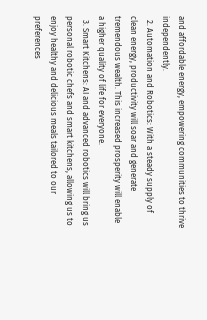and affordable energy, empowering communities to thrive independently.
  2. Automation and Robotics: With a steady supply of clean energy, productivity will soar and generate tremendous wealth. This increased prosperity will enable a higher quality of life for everyone.
  3. Smart Kitchens: AI and advanced robotics will bring us personal robotic chefs and smart kitchens, allowing us to enjoy healthy and delicious meals tailored to our preferences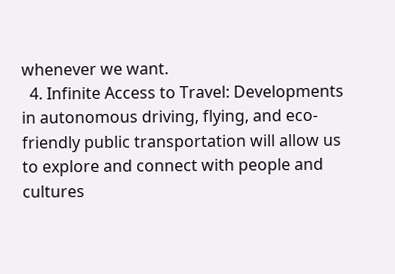whenever we want.
  4. Infinite Access to Travel: Developments in autonomous driving, flying, and eco-friendly public transportation will allow us to explore and connect with people and cultures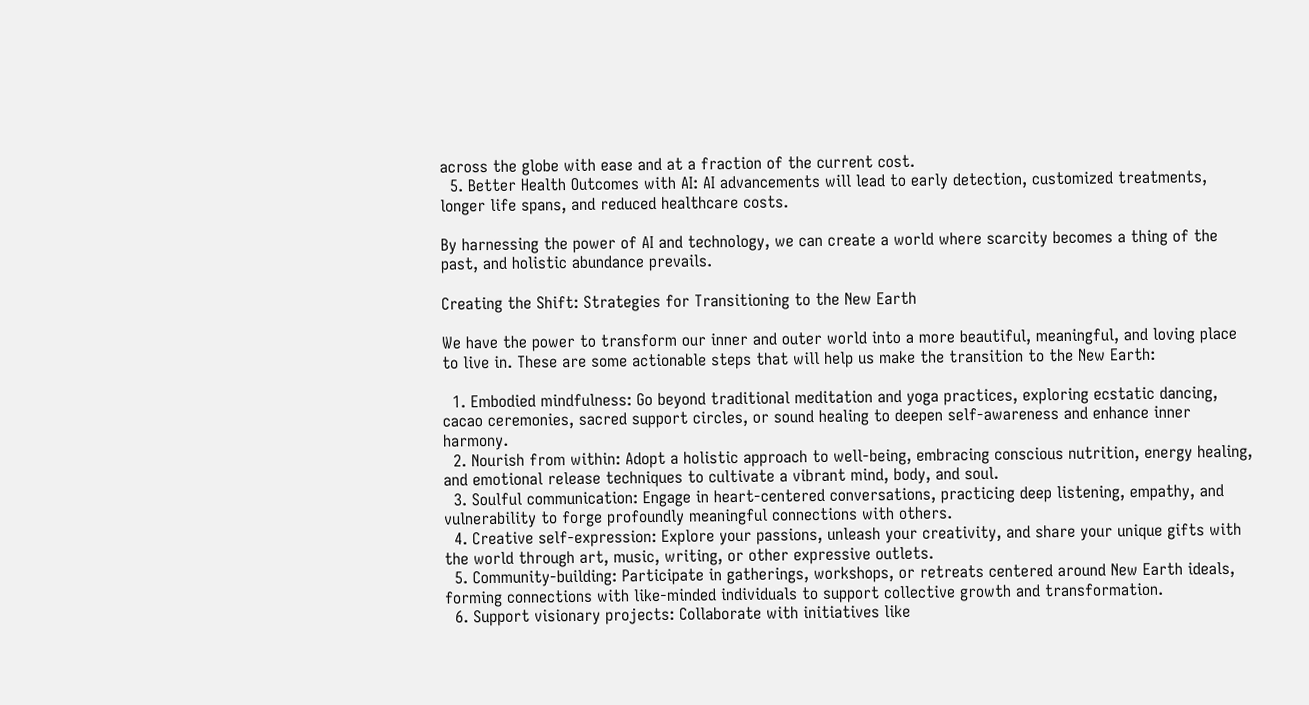across the globe with ease and at a fraction of the current cost.
  5. Better Health Outcomes with AI: AI advancements will lead to early detection, customized treatments, longer life spans, and reduced healthcare costs.

By harnessing the power of AI and technology, we can create a world where scarcity becomes a thing of the past, and holistic abundance prevails.

Creating the Shift: Strategies for Transitioning to the New Earth

We have the power to transform our inner and outer world into a more beautiful, meaningful, and loving place to live in. These are some actionable steps that will help us make the transition to the New Earth:

  1. Embodied mindfulness: Go beyond traditional meditation and yoga practices, exploring ecstatic dancing, cacao ceremonies, sacred support circles, or sound healing to deepen self-awareness and enhance inner harmony.
  2. Nourish from within: Adopt a holistic approach to well-being, embracing conscious nutrition, energy healing, and emotional release techniques to cultivate a vibrant mind, body, and soul.
  3. Soulful communication: Engage in heart-centered conversations, practicing deep listening, empathy, and vulnerability to forge profoundly meaningful connections with others.
  4. Creative self-expression: Explore your passions, unleash your creativity, and share your unique gifts with the world through art, music, writing, or other expressive outlets.
  5. Community-building: Participate in gatherings, workshops, or retreats centered around New Earth ideals, forming connections with like-minded individuals to support collective growth and transformation.
  6. Support visionary projects: Collaborate with initiatives like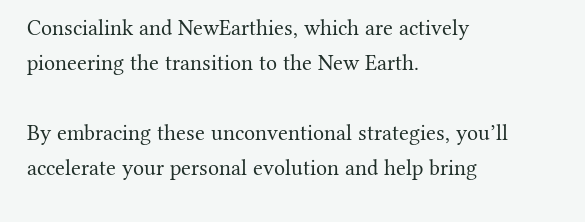Conscialink and NewEarthies, which are actively pioneering the transition to the New Earth.

By embracing these unconventional strategies, you’ll accelerate your personal evolution and help bring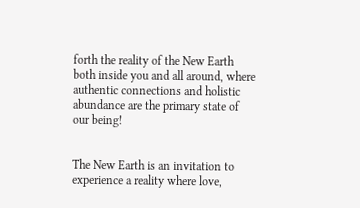forth the reality of the New Earth both inside you and all around, where authentic connections and holistic abundance are the primary state of our being!


The New Earth is an invitation to experience a reality where love,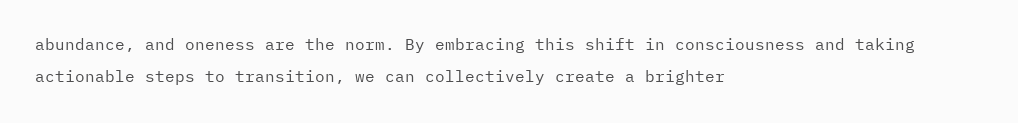abundance, and oneness are the norm. By embracing this shift in consciousness and taking actionable steps to transition, we can collectively create a brighter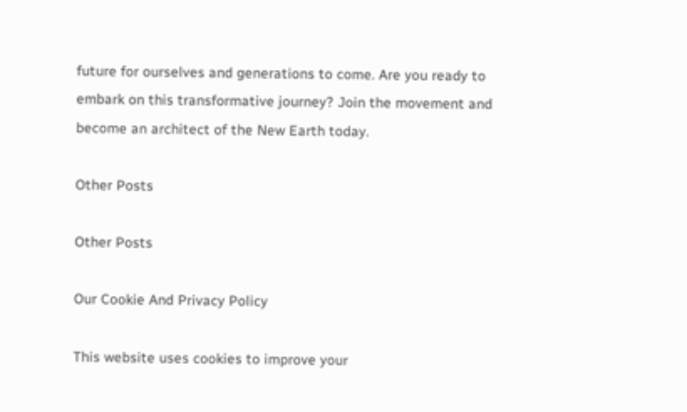future for ourselves and generations to come. Are you ready to embark on this transformative journey? Join the movement and become an architect of the New Earth today.

Other Posts

Other Posts

Our Cookie And Privacy Policy

This website uses cookies to improve your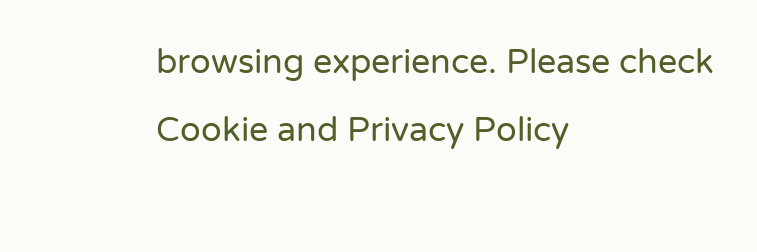browsing experience. Please check Cookie and Privacy Policy